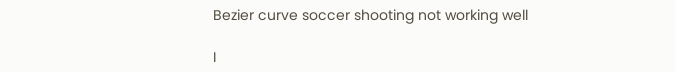Bezier curve soccer shooting not working well

I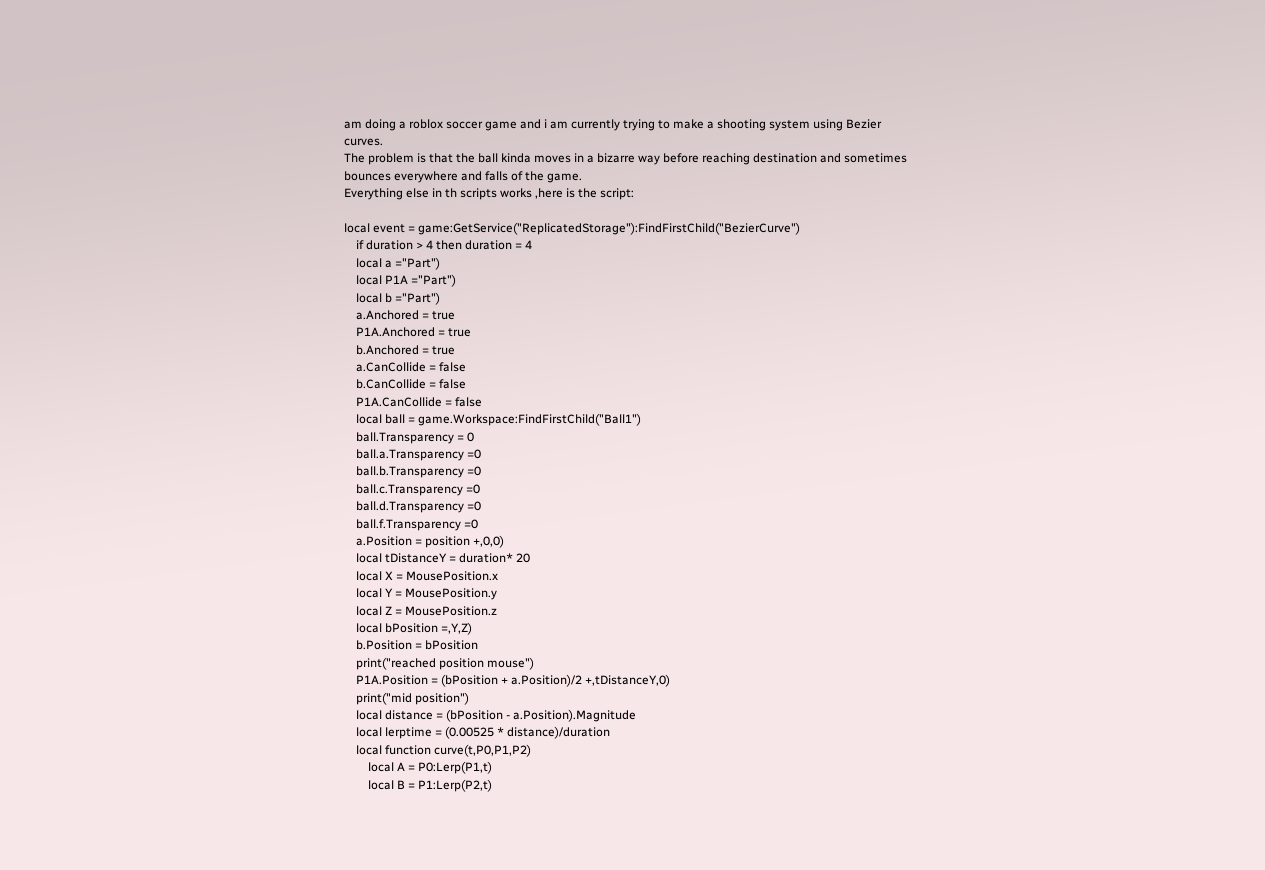am doing a roblox soccer game and i am currently trying to make a shooting system using Bezier curves.
The problem is that the ball kinda moves in a bizarre way before reaching destination and sometimes bounces everywhere and falls of the game.
Everything else in th scripts works ,here is the script:

local event = game:GetService("ReplicatedStorage"):FindFirstChild("BezierCurve")
    if duration > 4 then duration = 4
    local a ="Part")
    local P1A ="Part")
    local b ="Part")
    a.Anchored = true
    P1A.Anchored = true
    b.Anchored = true
    a.CanCollide = false
    b.CanCollide = false
    P1A.CanCollide = false
    local ball = game.Workspace:FindFirstChild("Ball1")
    ball.Transparency = 0
    ball.a.Transparency =0
    ball.b.Transparency =0
    ball.c.Transparency =0
    ball.d.Transparency =0
    ball.f.Transparency =0
    a.Position = position +,0,0)
    local tDistanceY = duration* 20
    local X = MousePosition.x
    local Y = MousePosition.y
    local Z = MousePosition.z
    local bPosition =,Y,Z)
    b.Position = bPosition
    print("reached position mouse")
    P1A.Position = (bPosition + a.Position)/2 +,tDistanceY,0)
    print("mid position")
    local distance = (bPosition - a.Position).Magnitude
    local lerptime = (0.00525 * distance)/duration
    local function curve(t,P0,P1,P2)
        local A = P0:Lerp(P1,t)
        local B = P1:Lerp(P2,t)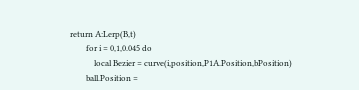return A:Lerp(B,t)
        for i = 0,1,0.045 do
            local Bezier = curve(i,position,P1A.Position,bPosition)
        ball.Position =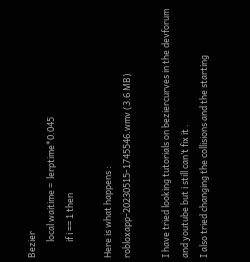Bezier
        local waitime =  lerptime*0.045
        if i == 1 then

Here is what happens :
robloxapp-20230515-1745546.wmv (3.6 MB)

I have tried looking tutorials on beziercurves in the devforum and youtube but i still can’t fix it .
I also tried changing the collisions and the starting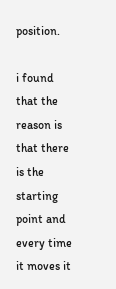position.

i found that the reason is that there is the starting point and every time it moves it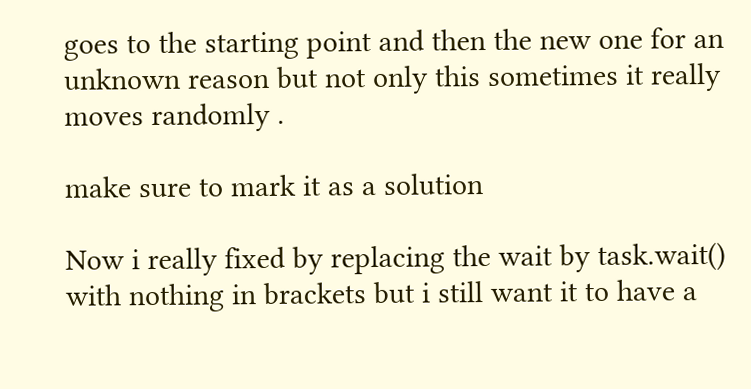goes to the starting point and then the new one for an unknown reason but not only this sometimes it really moves randomly .

make sure to mark it as a solution

Now i really fixed by replacing the wait by task.wait() with nothing in brackets but i still want it to have a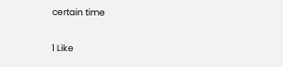certain time

1 Like